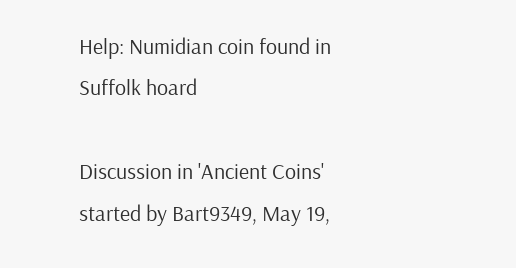Help: Numidian coin found in Suffolk hoard

Discussion in 'Ancient Coins' started by Bart9349, May 19,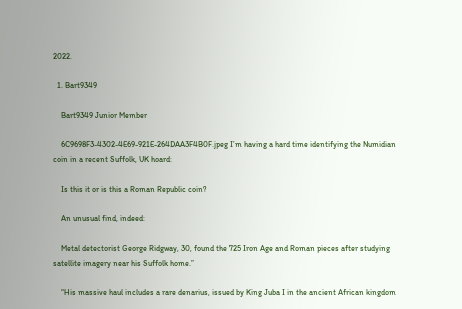2022.

  1. Bart9349

    Bart9349 Junior Member

    6C9698F3-4302-4E69-921E-264DAA3F4B0F.jpeg I’m having a hard time identifying the Numidian coin in a recent Suffolk, UK hoard:

    Is this it or is this a Roman Republic coin?

    An unusual find, indeed:

    Metal detectorist George Ridgway, 30, found the 725 Iron Age and Roman pieces after studying satellite imagery near his Suffolk home.”

    “His massive haul includes a rare denarius, issued by King Juba I in the ancient African kingdom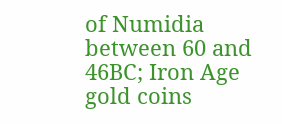of Numidia between 60 and 46BC; Iron Age gold coins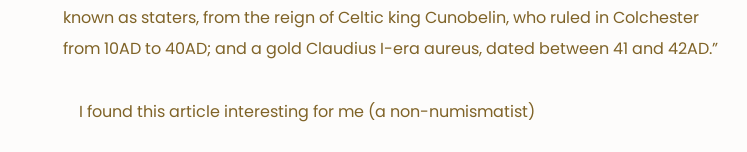known as staters, from the reign of Celtic king Cunobelin, who ruled in Colchester from 10AD to 40AD; and a gold Claudius I-era aureus, dated between 41 and 42AD.”

    I found this article interesting for me (a non-numismatist)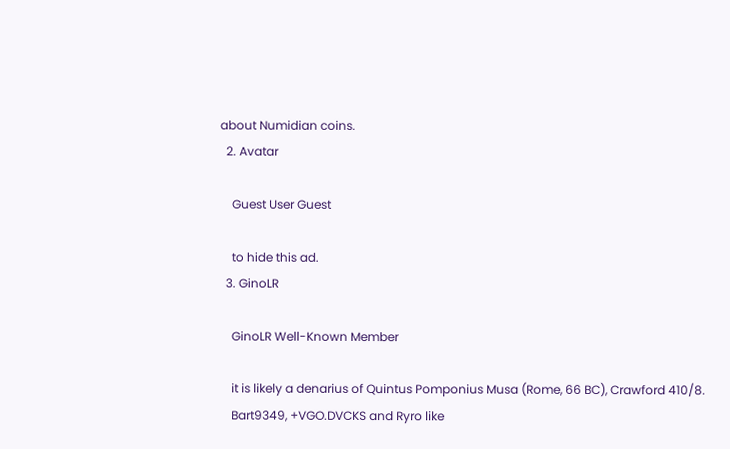about Numidian coins.
  2. Avatar

    Guest User Guest

    to hide this ad.
  3. GinoLR

    GinoLR Well-Known Member

    it is likely a denarius of Quintus Pomponius Musa (Rome, 66 BC), Crawford 410/8.
    Bart9349, +VGO.DVCKS and Ryro like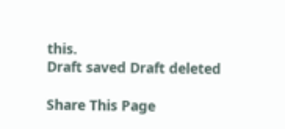this.
Draft saved Draft deleted

Share This Page